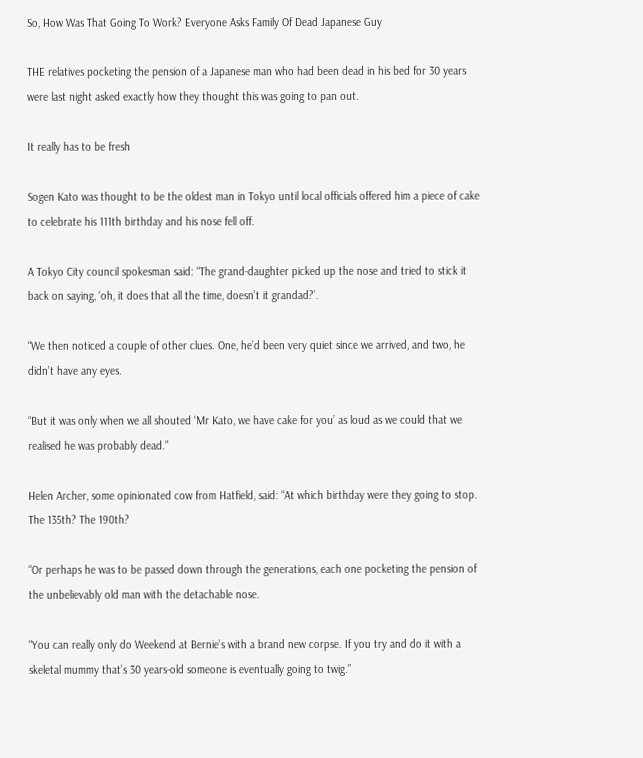So, How Was That Going To Work? Everyone Asks Family Of Dead Japanese Guy

THE relatives pocketing the pension of a Japanese man who had been dead in his bed for 30 years were last night asked exactly how they thought this was going to pan out.

It really has to be fresh

Sogen Kato was thought to be the oldest man in Tokyo until local officials offered him a piece of cake to celebrate his 111th birthday and his nose fell off.

A Tokyo City council spokesman said: “The grand-daughter picked up the nose and tried to stick it back on saying, ‘oh, it does that all the time, doesn’t it grandad?’.

“We then noticed a couple of other clues. One, he’d been very quiet since we arrived, and two, he didn’t have any eyes.

“But it was only when we all shouted ‘Mr Kato, we have cake for you’ as loud as we could that we realised he was probably dead.”

Helen Archer, some opinionated cow from Hatfield, said: “At which birthday were they going to stop. The 135th? The 190th?

“Or perhaps he was to be passed down through the generations, each one pocketing the pension of the unbelievably old man with the detachable nose.

“You can really only do Weekend at Bernie’s with a brand new corpse. If you try and do it with a skeletal mummy that’s 30 years-old someone is eventually going to twig.”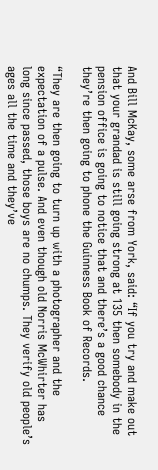And Bill McKay, some arse from York, said: “If you try and make out that your grandad is still going strong at 135 then somebody in the pension office is going to notice that and there’s a good chance they’re then going to phone the Guinness Book of Records.

“They are then going to turn up with a photographer and the expectation of a pulse. And even though old Norris McWhirter has long since passed, those boys are no chumps. They verify old people’s ages all the time and they’ve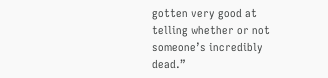gotten very good at telling whether or not someone’s incredibly dead.”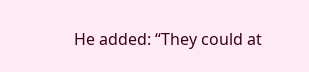He added: “They could at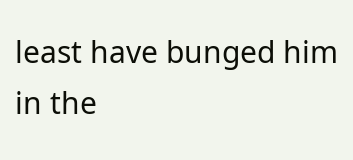least have bunged him in the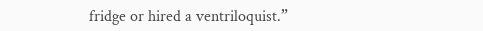fridge or hired a ventriloquist.”